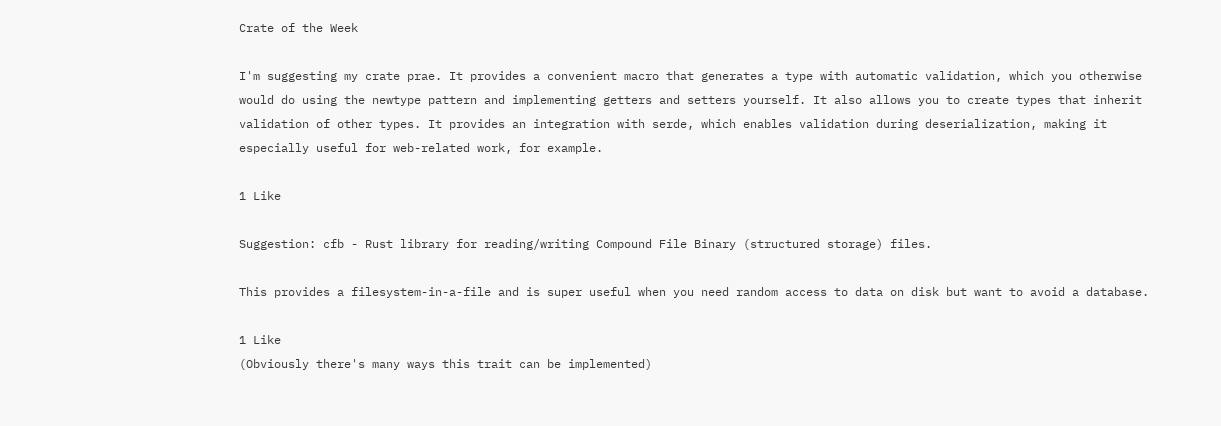Crate of the Week

I'm suggesting my crate prae. It provides a convenient macro that generates a type with automatic validation, which you otherwise would do using the newtype pattern and implementing getters and setters yourself. It also allows you to create types that inherit validation of other types. It provides an integration with serde, which enables validation during deserialization, making it especially useful for web-related work, for example.

1 Like

Suggestion: cfb - Rust library for reading/writing Compound File Binary (structured storage) files.

This provides a filesystem-in-a-file and is super useful when you need random access to data on disk but want to avoid a database.

1 Like
(Obviously there's many ways this trait can be implemented)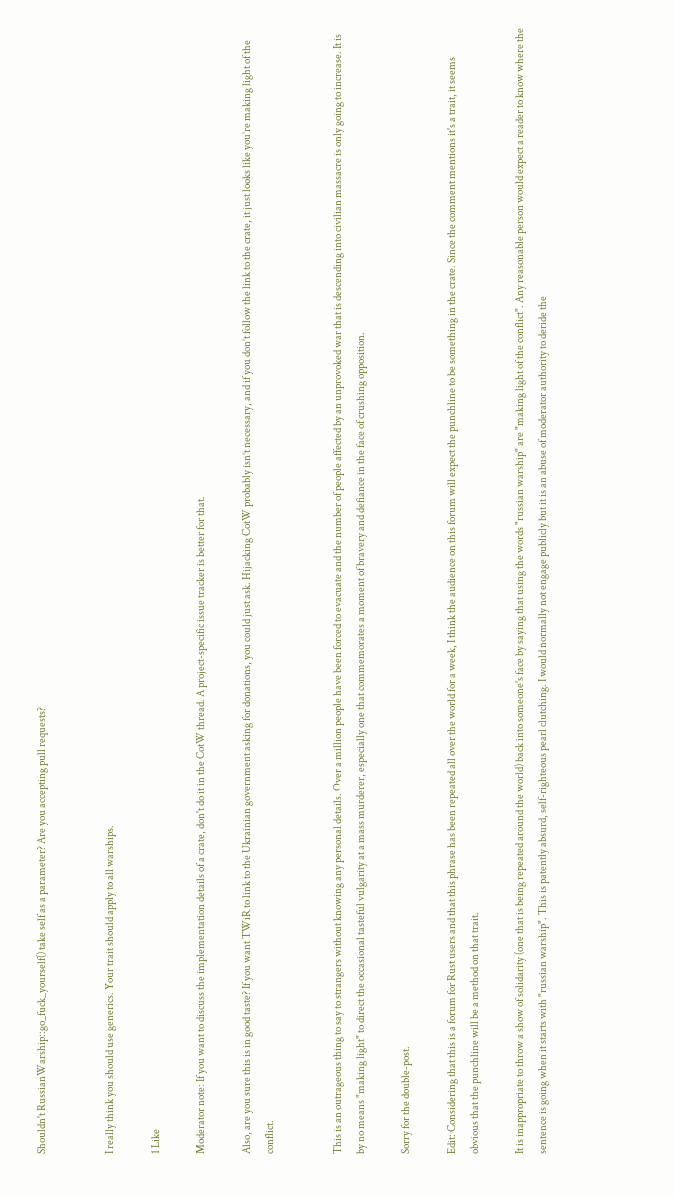Shouldn't RussianWarship::go_fuck_yourself() take self as a parameter? Are you accepting pull requests?


I really think you should use generics. Your trait should apply to all warships.

1 Like

Moderator note: If you want to discuss the implementation details of a crate, don't do it in the CotW thread. A project-specific issue tracker is better for that.

Also, are you sure this is in good taste? If you want TWiR to link to the Ukrainian government asking for donations, you could just ask. Hijacking CotW probably isn’t necessary, and if you don’t follow the link to the crate, it just looks like you’re making light of the conflict.


This is an outrageous thing to say to strangers without knowing any personal details. Over a million people have been forced to evacuate and the number of people affected by an unprovoked war that is descending into civilian massacre is only going to increase. It is by no means "making light" to direct the occasional tasteful vulgarity at a mass murderer, especially one that commemorates a moment of bravery and defiance in the face of crushing opposition.

Sorry for the double-post.

Edit: Considering that this is a forum for Rust users and that this phrase has been repeated all over the world for a week, I think the audience on this forum will expect the punchline to be something in the crate. Since the comment mentions it's a trait, it seems obvious that the punchline will be a method on that trait.

It is inappropriate to throw a show of solidarity (one that is being repeated around the world) back into someone's face by saying that using the words "russian warship" are "making light of the conflict". Any reasonable person would expect a reader to know where the sentence is going when it starts with "russian warship". This is patently absurd, self-righteous pearl clutching. I would normally not engage publicly but it is an abuse of moderator authority to deride the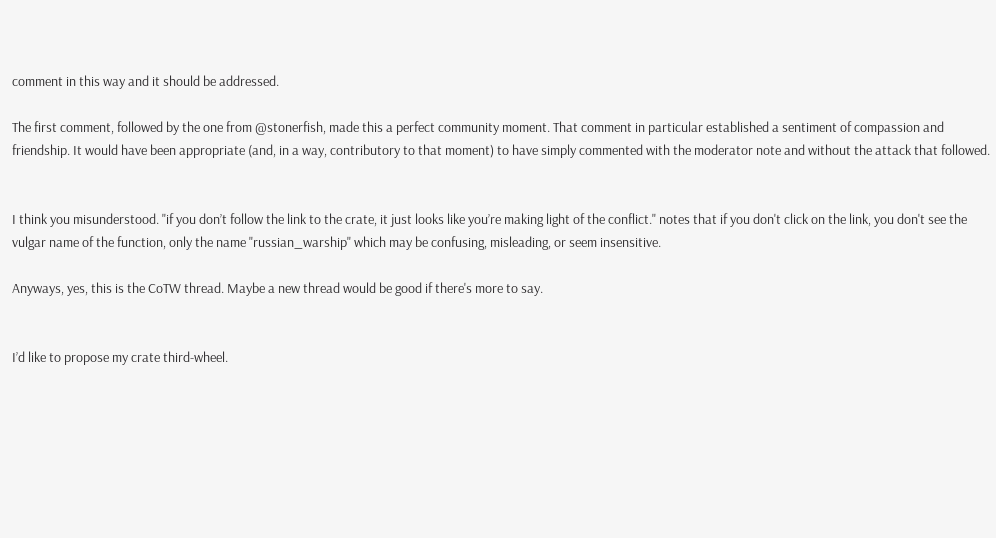comment in this way and it should be addressed.

The first comment, followed by the one from @stonerfish, made this a perfect community moment. That comment in particular established a sentiment of compassion and friendship. It would have been appropriate (and, in a way, contributory to that moment) to have simply commented with the moderator note and without the attack that followed.


I think you misunderstood. "if you don’t follow the link to the crate, it just looks like you’re making light of the conflict." notes that if you don't click on the link, you don't see the vulgar name of the function, only the name "russian_warship" which may be confusing, misleading, or seem insensitive.

Anyways, yes, this is the CoTW thread. Maybe a new thread would be good if there's more to say.


I’d like to propose my crate third-wheel.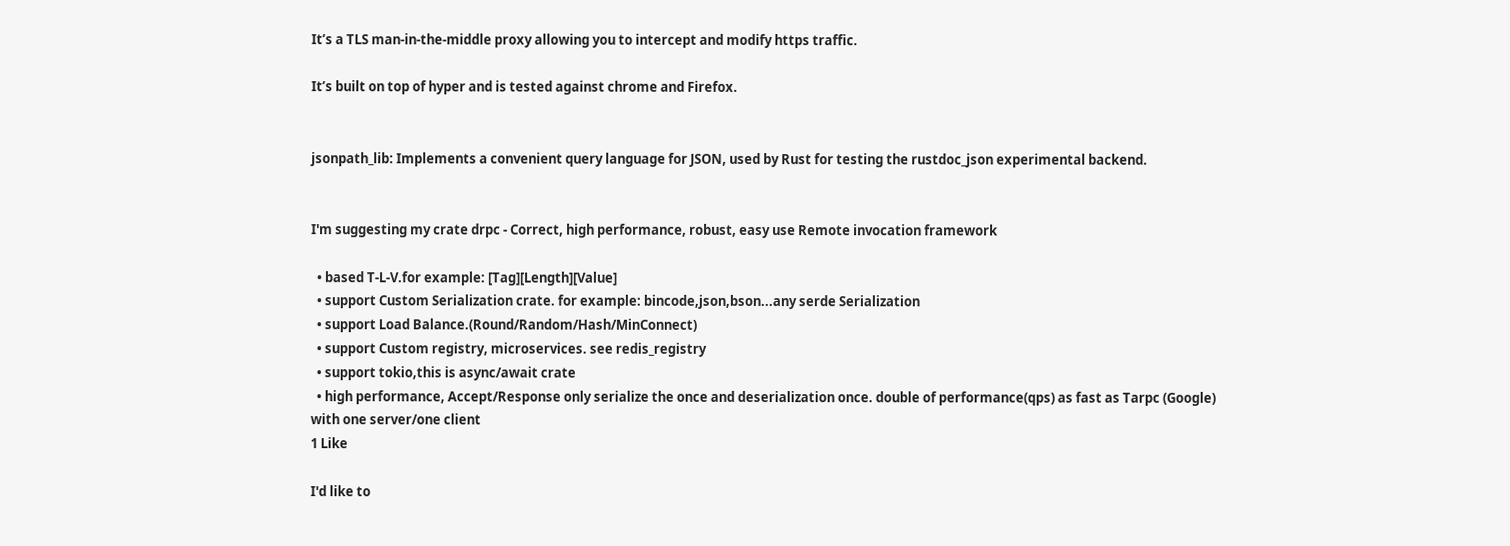It’s a TLS man-in-the-middle proxy allowing you to intercept and modify https traffic.

It’s built on top of hyper and is tested against chrome and Firefox.


jsonpath_lib: Implements a convenient query language for JSON, used by Rust for testing the rustdoc_json experimental backend.


I'm suggesting my crate drpc - Correct, high performance, robust, easy use Remote invocation framework

  • based T-L-V.for example: [Tag][Length][Value]
  • support Custom Serialization crate. for example: bincode,json,bson...any serde Serialization
  • support Load Balance.(Round/Random/Hash/MinConnect)
  • support Custom registry, microservices. see redis_registry
  • support tokio,this is async/await crate
  • high performance, Accept/Response only serialize the once and deserialization once. double of performance(qps) as fast as Tarpc (Google) with one server/one client
1 Like

I'd like to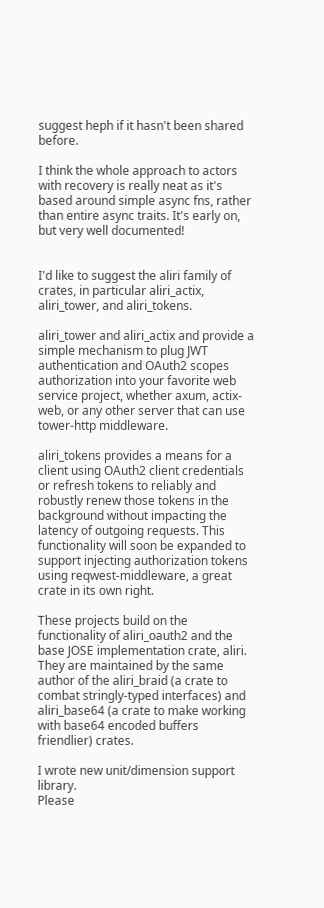suggest heph if it hasn't been shared before.

I think the whole approach to actors with recovery is really neat as it's based around simple async fns, rather than entire async traits. It's early on, but very well documented!


I'd like to suggest the aliri family of crates, in particular aliri_actix, aliri_tower, and aliri_tokens.

aliri_tower and aliri_actix and provide a simple mechanism to plug JWT authentication and OAuth2 scopes authorization into your favorite web service project, whether axum, actix-web, or any other server that can use tower-http middleware.

aliri_tokens provides a means for a client using OAuth2 client credentials or refresh tokens to reliably and robustly renew those tokens in the background without impacting the latency of outgoing requests. This functionality will soon be expanded to support injecting authorization tokens using reqwest-middleware, a great crate in its own right.

These projects build on the functionality of aliri_oauth2 and the base JOSE implementation crate, aliri. They are maintained by the same author of the aliri_braid (a crate to combat stringly-typed interfaces) and aliri_base64 (a crate to make working with base64 encoded buffers friendlier) crates.

I wrote new unit/dimension support library.
Please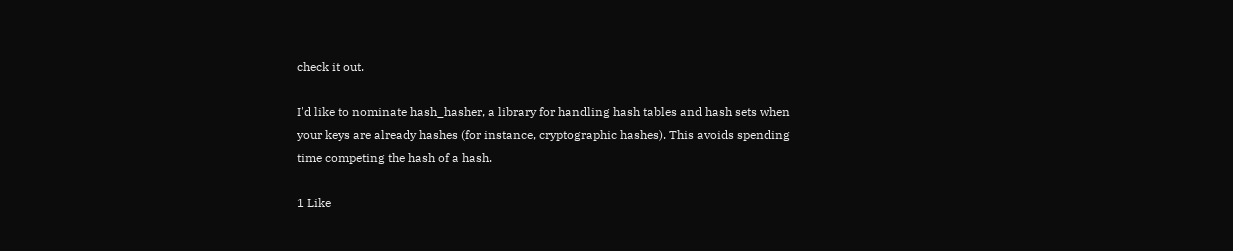check it out.

I'd like to nominate hash_hasher, a library for handling hash tables and hash sets when your keys are already hashes (for instance, cryptographic hashes). This avoids spending time competing the hash of a hash.

1 Like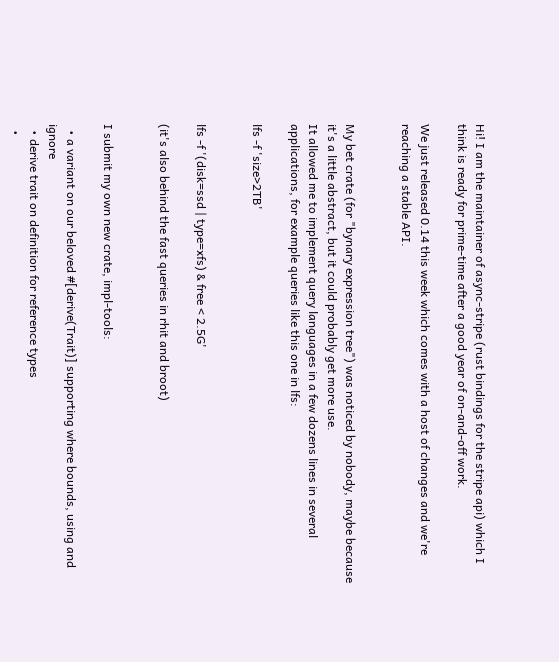Hi! I am the maintainer of async-stripe (rust bindings for the stripe api) which I think is ready for prime-time after a good year of on-and-off work.

We just released 0.14 this week which comes with a host of changes and we're reaching a stable API.


My bet crate (for "bynary expression tree") was noticed by nobody, maybe because it's a little abstract, but it could probably get more use.
It allowed me to implement query languages in a few dozens lines in several applications, for example queries like this one in lfs:

lfs -f 'size>2TB'


lfs -f '(disk=ssd | type=xfs) & free < 2.5G'

(it's also behind the fast queries in rhit and broot)


I submit my own new crate, impl-tools:

  • a variant on our beloved #[derive(Trait)] supporting where bounds, using and ignore
  • derive trait on definition for reference types
  •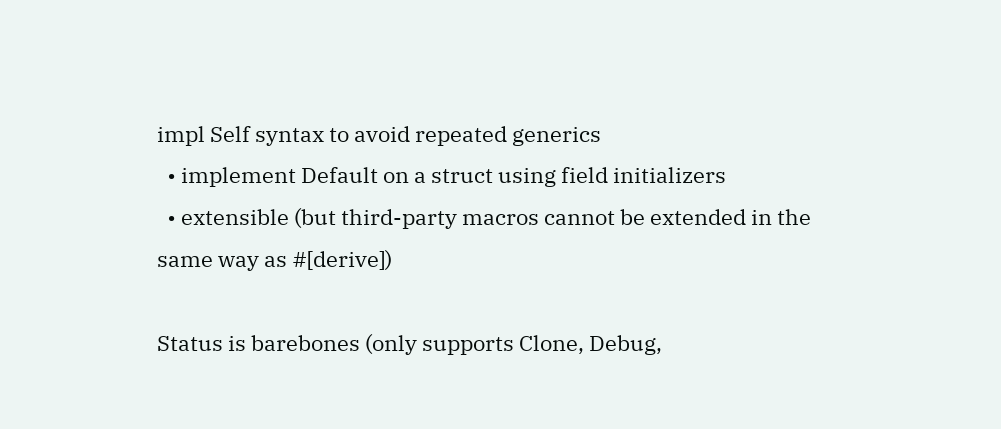impl Self syntax to avoid repeated generics
  • implement Default on a struct using field initializers
  • extensible (but third-party macros cannot be extended in the same way as #[derive])

Status is barebones (only supports Clone, Debug,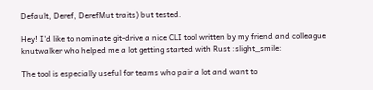Default, Deref, DerefMut traits) but tested.

Hey! I'd like to nominate git-drive a nice CLI tool written by my friend and colleague knutwalker who helped me a lot getting started with Rust :slight_smile:

The tool is especially useful for teams who pair a lot and want to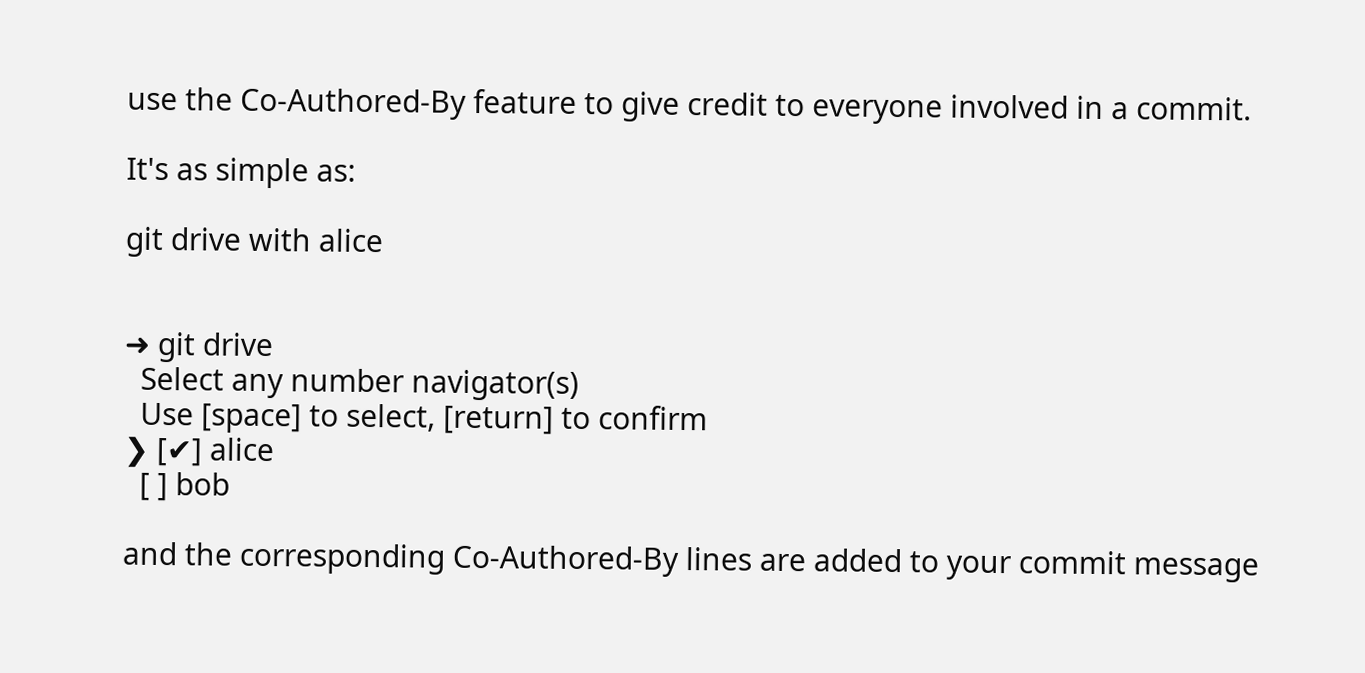use the Co-Authored-By feature to give credit to everyone involved in a commit.

It's as simple as:

git drive with alice


➜ git drive
  Select any number navigator(s)
  Use [space] to select, [return] to confirm
❯ [✔] alice
  [ ] bob

and the corresponding Co-Authored-By lines are added to your commit message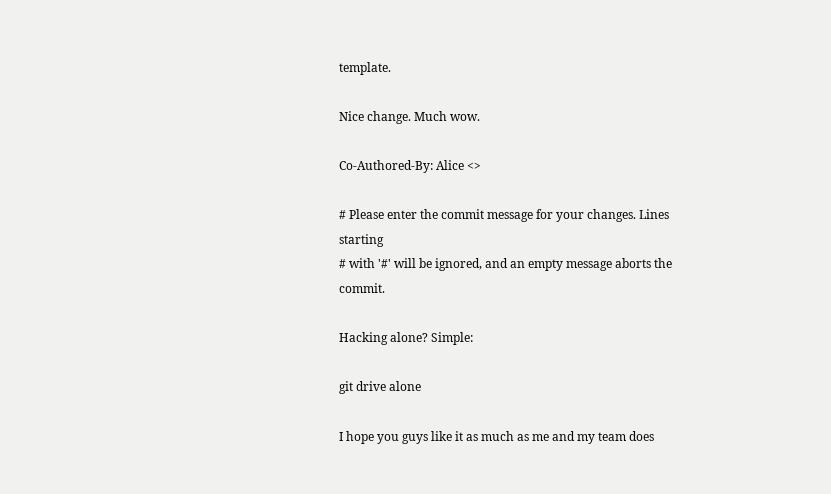template.

Nice change. Much wow.

Co-Authored-By: Alice <>

# Please enter the commit message for your changes. Lines starting
# with '#' will be ignored, and an empty message aborts the commit.

Hacking alone? Simple:

git drive alone

I hope you guys like it as much as me and my team does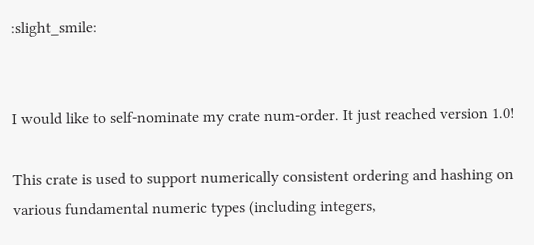:slight_smile:


I would like to self-nominate my crate num-order. It just reached version 1.0!

This crate is used to support numerically consistent ordering and hashing on various fundamental numeric types (including integers,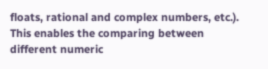floats, rational and complex numbers, etc.). This enables the comparing between different numeric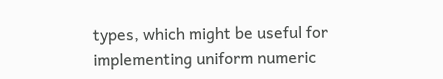types, which might be useful for implementing uniform numeric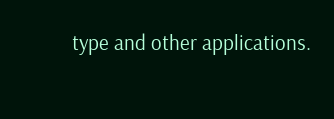type and other applications.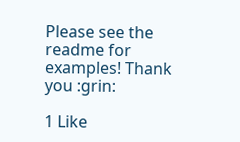Please see the readme for examples! Thank you :grin:

1 Like